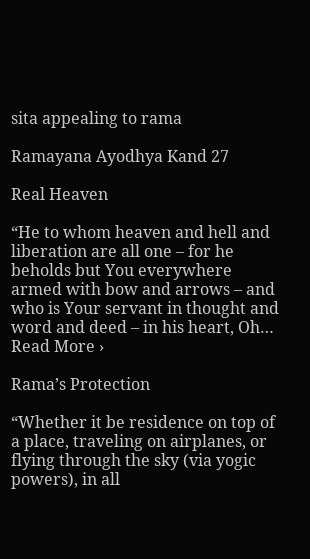sita appealing to rama

Ramayana Ayodhya Kand 27

Real Heaven

“He to whom heaven and hell and liberation are all one – for he beholds but You everywhere armed with bow and arrows – and who is Your servant in thought and word and deed – in his heart, Oh… Read More ›

Rama’s Protection

“Whether it be residence on top of a place, traveling on airplanes, or flying through the sky (via yogic powers), in all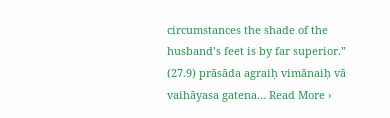circumstances the shade of the husband’s feet is by far superior.”  (27.9) prāsāda agraiḥ vimānaiḥ vā vaihāyasa gatena… Read More ›